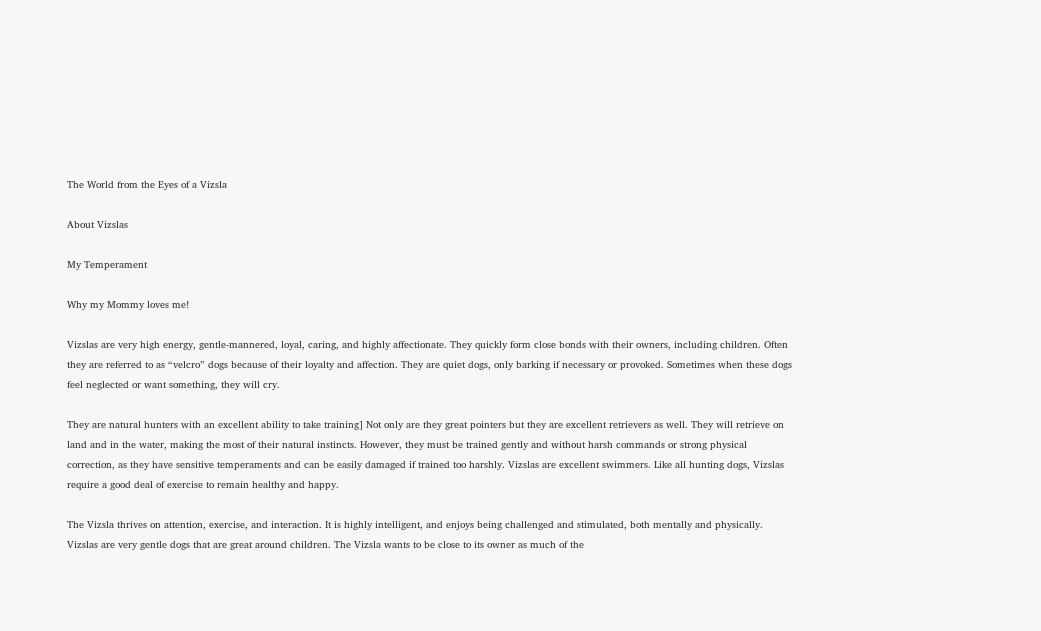The World from the Eyes of a Vizsla

About Vizslas

My Temperament

Why my Mommy loves me!

Vizslas are very high energy, gentle-mannered, loyal, caring, and highly affectionate. They quickly form close bonds with their owners, including children. Often they are referred to as “velcro” dogs because of their loyalty and affection. They are quiet dogs, only barking if necessary or provoked. Sometimes when these dogs feel neglected or want something, they will cry.

They are natural hunters with an excellent ability to take training] Not only are they great pointers but they are excellent retrievers as well. They will retrieve on land and in the water, making the most of their natural instincts. However, they must be trained gently and without harsh commands or strong physical correction, as they have sensitive temperaments and can be easily damaged if trained too harshly. Vizslas are excellent swimmers. Like all hunting dogs, Vizslas require a good deal of exercise to remain healthy and happy.

The Vizsla thrives on attention, exercise, and interaction. It is highly intelligent, and enjoys being challenged and stimulated, both mentally and physically. Vizslas are very gentle dogs that are great around children. The Vizsla wants to be close to its owner as much of the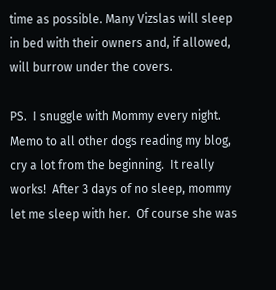time as possible. Many Vizslas will sleep in bed with their owners and, if allowed, will burrow under the covers.

PS.  I snuggle with Mommy every night.  Memo to all other dogs reading my blog, cry a lot from the beginning.  It really works!  After 3 days of no sleep, mommy let me sleep with her.  Of course she was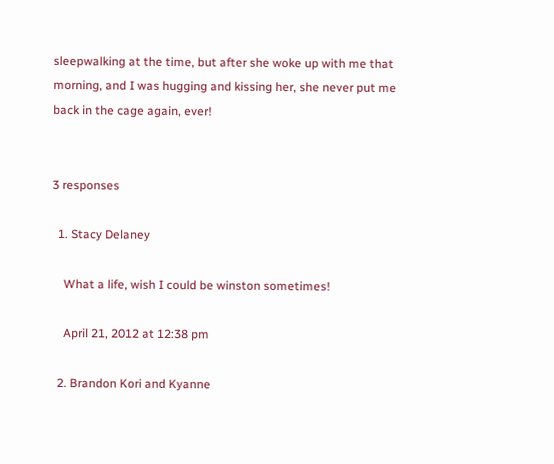sleepwalking at the time, but after she woke up with me that morning, and I was hugging and kissing her, she never put me back in the cage again, ever!


3 responses

  1. Stacy Delaney

    What a life, wish I could be winston sometimes!

    April 21, 2012 at 12:38 pm

  2. Brandon Kori and Kyanne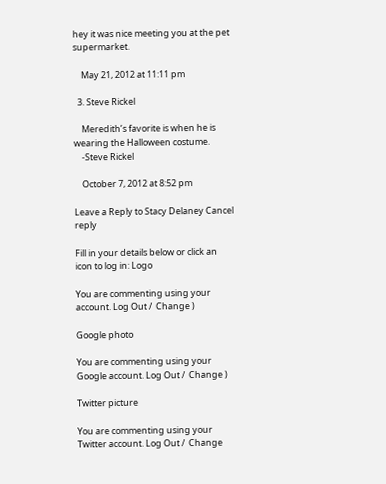hey it was nice meeting you at the pet supermarket.

    May 21, 2012 at 11:11 pm

  3. Steve Rickel

    Meredith’s favorite is when he is wearing the Halloween costume.
    -Steve Rickel

    October 7, 2012 at 8:52 pm

Leave a Reply to Stacy Delaney Cancel reply

Fill in your details below or click an icon to log in: Logo

You are commenting using your account. Log Out /  Change )

Google photo

You are commenting using your Google account. Log Out /  Change )

Twitter picture

You are commenting using your Twitter account. Log Out /  Change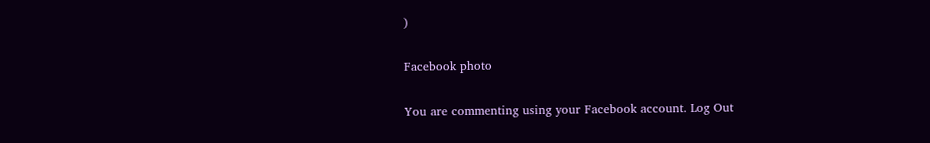)

Facebook photo

You are commenting using your Facebook account. Log Out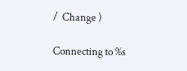/  Change )

Connecting to %s